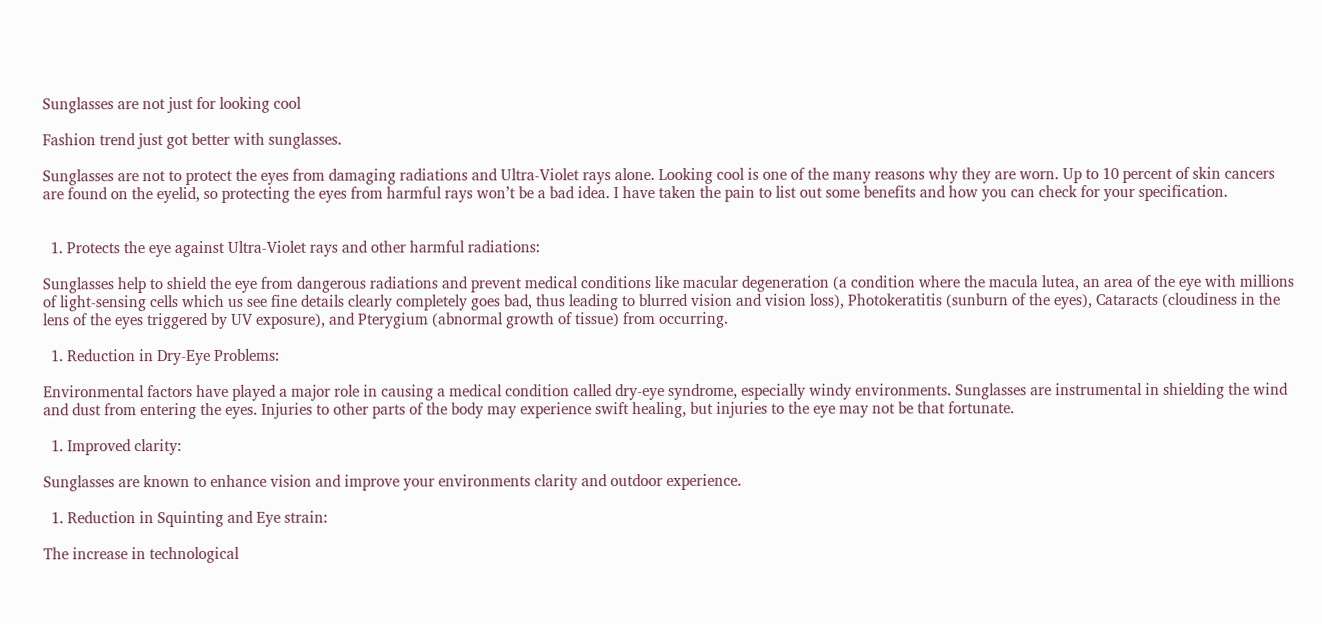Sunglasses are not just for looking cool

Fashion trend just got better with sunglasses.

Sunglasses are not to protect the eyes from damaging radiations and Ultra-Violet rays alone. Looking cool is one of the many reasons why they are worn. Up to 10 percent of skin cancers are found on the eyelid, so protecting the eyes from harmful rays won’t be a bad idea. I have taken the pain to list out some benefits and how you can check for your specification.


  1. Protects the eye against Ultra-Violet rays and other harmful radiations:

Sunglasses help to shield the eye from dangerous radiations and prevent medical conditions like macular degeneration (a condition where the macula lutea, an area of the eye with millions of light-sensing cells which us see fine details clearly completely goes bad, thus leading to blurred vision and vision loss), Photokeratitis (sunburn of the eyes), Cataracts (cloudiness in the lens of the eyes triggered by UV exposure), and Pterygium (abnormal growth of tissue) from occurring.

  1. Reduction in Dry-Eye Problems:

Environmental factors have played a major role in causing a medical condition called dry-eye syndrome, especially windy environments. Sunglasses are instrumental in shielding the wind and dust from entering the eyes. Injuries to other parts of the body may experience swift healing, but injuries to the eye may not be that fortunate.

  1. Improved clarity:

Sunglasses are known to enhance vision and improve your environments clarity and outdoor experience.

  1. Reduction in Squinting and Eye strain:

The increase in technological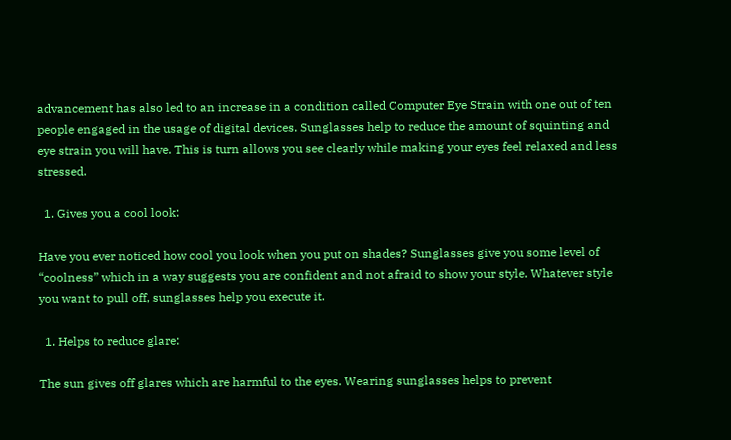advancement has also led to an increase in a condition called Computer Eye Strain with one out of ten people engaged in the usage of digital devices. Sunglasses help to reduce the amount of squinting and eye strain you will have. This is turn allows you see clearly while making your eyes feel relaxed and less stressed.

  1. Gives you a cool look:

Have you ever noticed how cool you look when you put on shades? Sunglasses give you some level of “coolness” which in a way suggests you are confident and not afraid to show your style. Whatever style you want to pull off, sunglasses help you execute it.

  1. Helps to reduce glare:

The sun gives off glares which are harmful to the eyes. Wearing sunglasses helps to prevent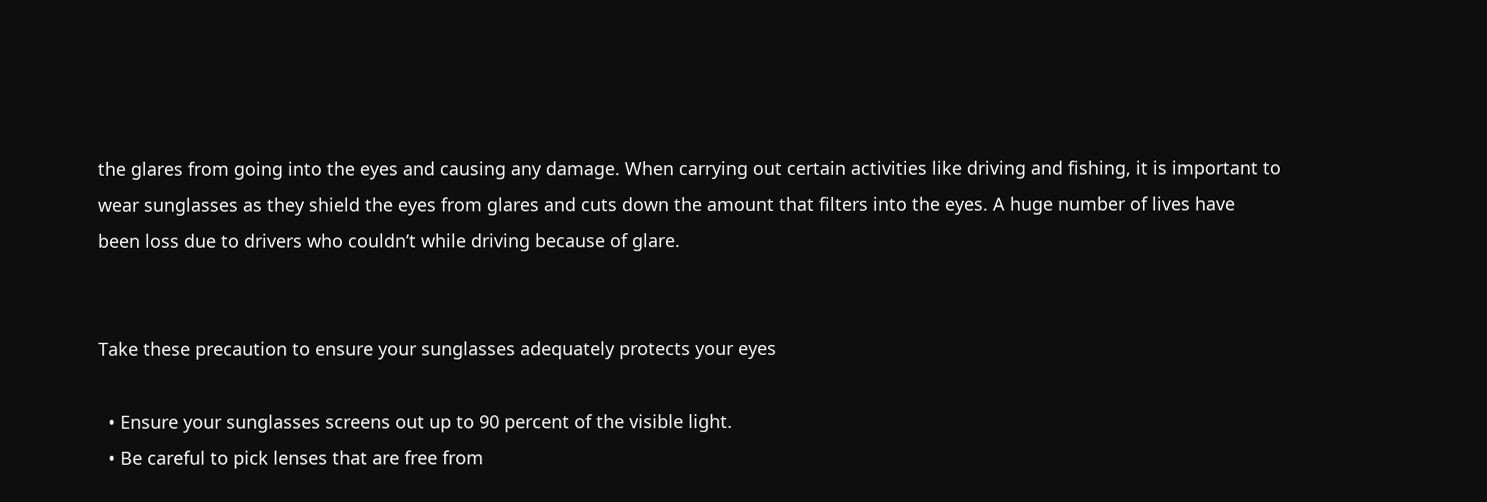the glares from going into the eyes and causing any damage. When carrying out certain activities like driving and fishing, it is important to wear sunglasses as they shield the eyes from glares and cuts down the amount that filters into the eyes. A huge number of lives have been loss due to drivers who couldn’t while driving because of glare.


Take these precaution to ensure your sunglasses adequately protects your eyes

  • Ensure your sunglasses screens out up to 90 percent of the visible light.
  • Be careful to pick lenses that are free from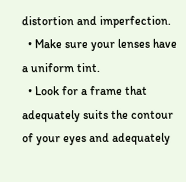distortion and imperfection.
  • Make sure your lenses have a uniform tint.
  • Look for a frame that adequately suits the contour of your eyes and adequately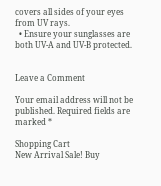covers all sides of your eyes from UV rays.
  • Ensure your sunglasses are both UV-A and UV-B protected.


Leave a Comment

Your email address will not be published. Required fields are marked *

Shopping Cart
New Arrival Sale! Buy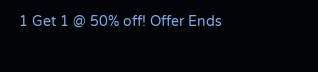1 Get 1 @ 50% off! Offer Ends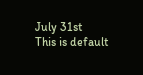July 31st
This is default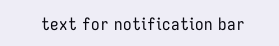text for notification bar